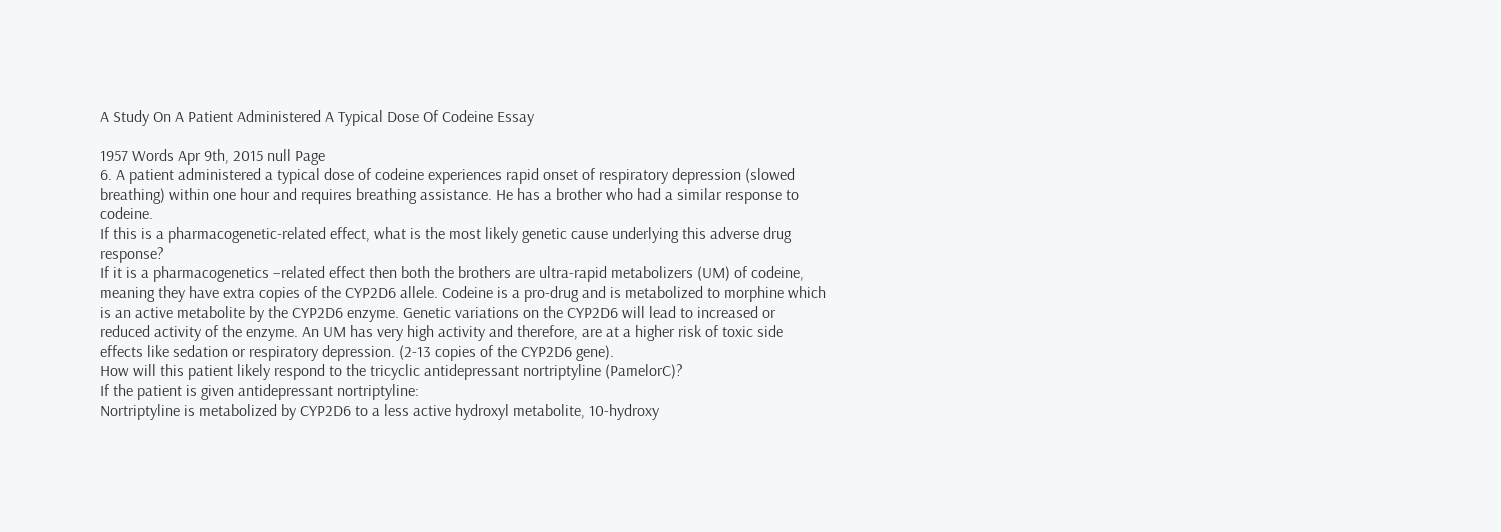A Study On A Patient Administered A Typical Dose Of Codeine Essay

1957 Words Apr 9th, 2015 null Page
6. A patient administered a typical dose of codeine experiences rapid onset of respiratory depression (slowed breathing) within one hour and requires breathing assistance. He has a brother who had a similar response to codeine.
If this is a pharmacogenetic-related effect, what is the most likely genetic cause underlying this adverse drug response?
If it is a pharmacogenetics –related effect then both the brothers are ultra-rapid metabolizers (UM) of codeine, meaning they have extra copies of the CYP2D6 allele. Codeine is a pro-drug and is metabolized to morphine which is an active metabolite by the CYP2D6 enzyme. Genetic variations on the CYP2D6 will lead to increased or reduced activity of the enzyme. An UM has very high activity and therefore, are at a higher risk of toxic side effects like sedation or respiratory depression. (2-13 copies of the CYP2D6 gene).
How will this patient likely respond to the tricyclic antidepressant nortriptyline (PamelorC)?
If the patient is given antidepressant nortriptyline:
Nortriptyline is metabolized by CYP2D6 to a less active hydroxyl metabolite, 10-hydroxy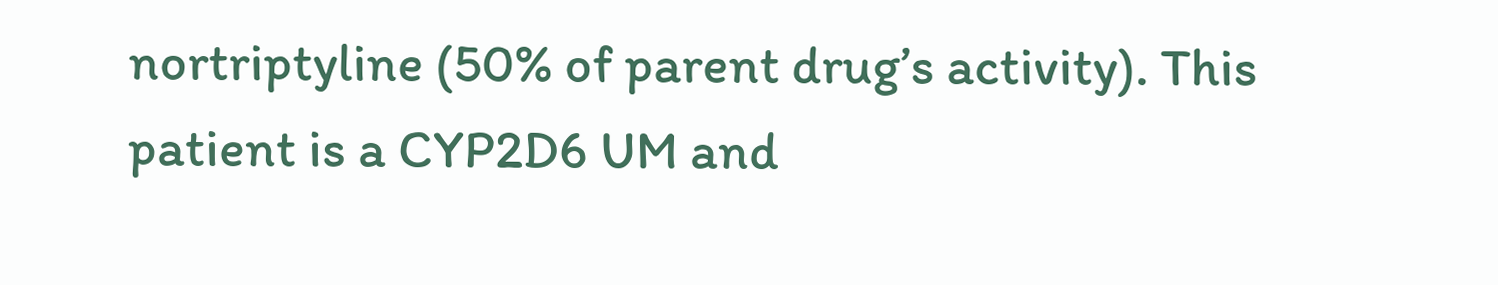nortriptyline (50% of parent drug’s activity). This patient is a CYP2D6 UM and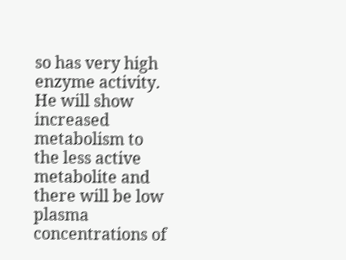so has very high enzyme activity. He will show increased metabolism to the less active metabolite and there will be low plasma concentrations of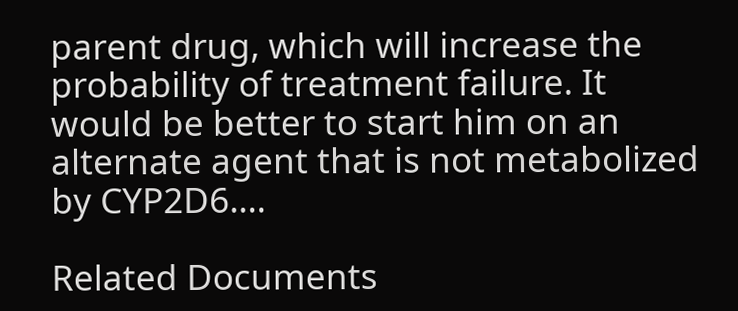parent drug, which will increase the probability of treatment failure. It would be better to start him on an alternate agent that is not metabolized by CYP2D6.…

Related Documents